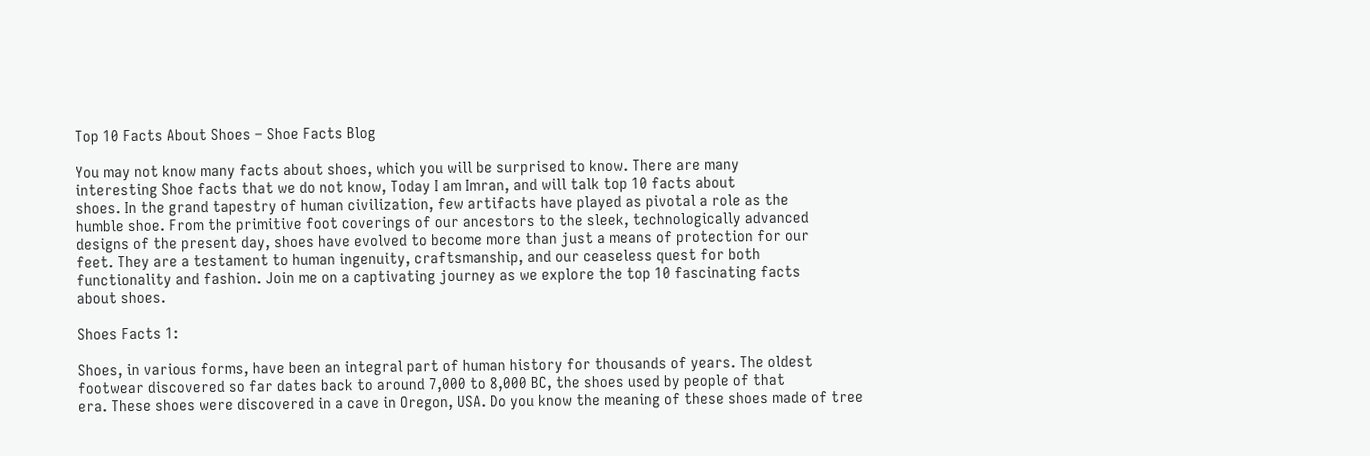Top 10 Facts About Shoes – Shoe Facts Blog

You may not know many facts about shoes, which you will be surprised to know. There are many
interesting Shoe facts that we do not know, Today I am Imran, and will talk top 10 facts about
shoes. In the grand tapestry of human civilization, few artifacts have played as pivotal a role as the
humble shoe. From the primitive foot coverings of our ancestors to the sleek, technologically advanced
designs of the present day, shoes have evolved to become more than just a means of protection for our
feet. They are a testament to human ingenuity, craftsmanship, and our ceaseless quest for both
functionality and fashion. Join me on a captivating journey as we explore the top 10 fascinating facts
about shoes.

Shoes Facts 1:

Shoes, in various forms, have been an integral part of human history for thousands of years. The oldest
footwear discovered so far dates back to around 7,000 to 8,000 BC, the shoes used by people of that
era. These shoes were discovered in a cave in Oregon, USA. Do you know the meaning of these shoes made of tree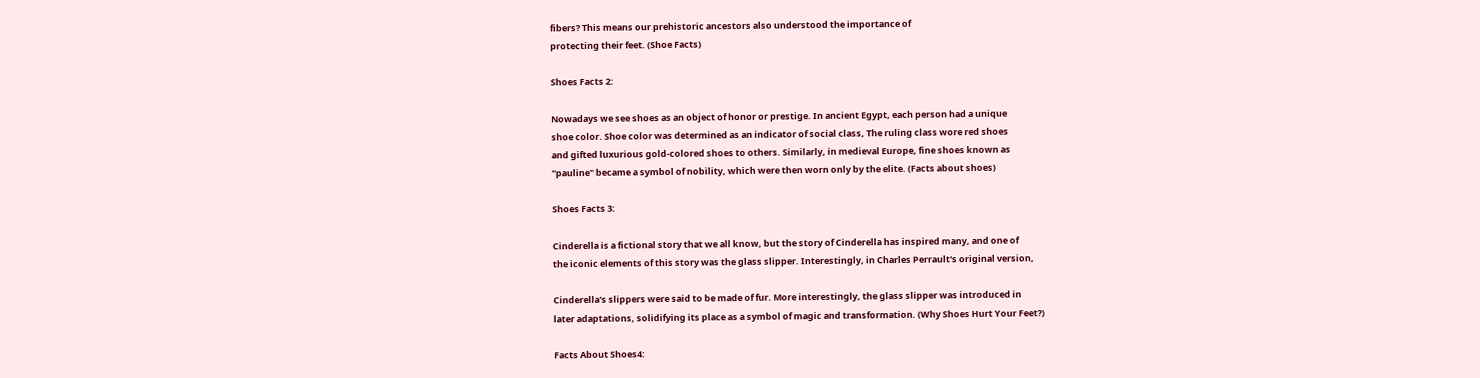fibers? This means our prehistoric ancestors also understood the importance of
protecting their feet. (Shoe Facts)

Shoes Facts 2:

Nowadays we see shoes as an object of honor or prestige. In ancient Egypt, each person had a unique
shoe color. Shoe color was determined as an indicator of social class, The ruling class wore red shoes
and gifted luxurious gold-colored shoes to others. Similarly, in medieval Europe, fine shoes known as
"pauline" became a symbol of nobility, which were then worn only by the elite. (Facts about shoes)

Shoes Facts 3:

Cinderella is a fictional story that we all know, but the story of Cinderella has inspired many, and one of
the iconic elements of this story was the glass slipper. Interestingly, in Charles Perrault's original version,

Cinderella's slippers were said to be made of fur. More interestingly, the glass slipper was introduced in
later adaptations, solidifying its place as a symbol of magic and transformation. (Why Shoes Hurt Your Feet?)

Facts About Shoes4: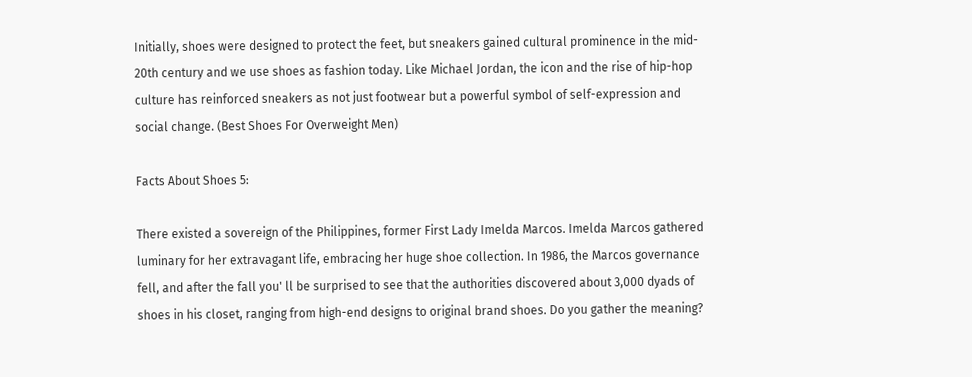Initially, shoes were designed to protect the feet, but sneakers gained cultural prominence in the mid-
20th century and we use shoes as fashion today. Like Michael Jordan, the icon and the rise of hip-hop
culture has reinforced sneakers as not just footwear but a powerful symbol of self-expression and
social change. (Best Shoes For Overweight Men)

Facts About Shoes 5:

There existed a sovereign of the Philippines, former First Lady Imelda Marcos. Imelda Marcos gathered
luminary for her extravagant life, embracing her huge shoe collection. In 1986, the Marcos governance
fell, and after the fall you' ll be surprised to see that the authorities discovered about 3,000 dyads of
shoes in his closet, ranging from high-end designs to original brand shoes. Do you gather the meaning?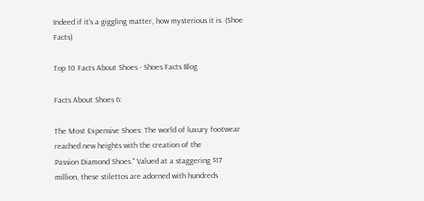Indeed if it's a giggling matter, how mysterious it is. (Shoe Facts)

Top 10 Facts About Shoes - Shoes Facts Blog

Facts About Shoes 6:

The Most Expensive Shoes: The world of luxury footwear reached new heights with the creation of the
Passion Diamond Shoes." Valued at a staggering $17 million, these stilettos are adorned with hundreds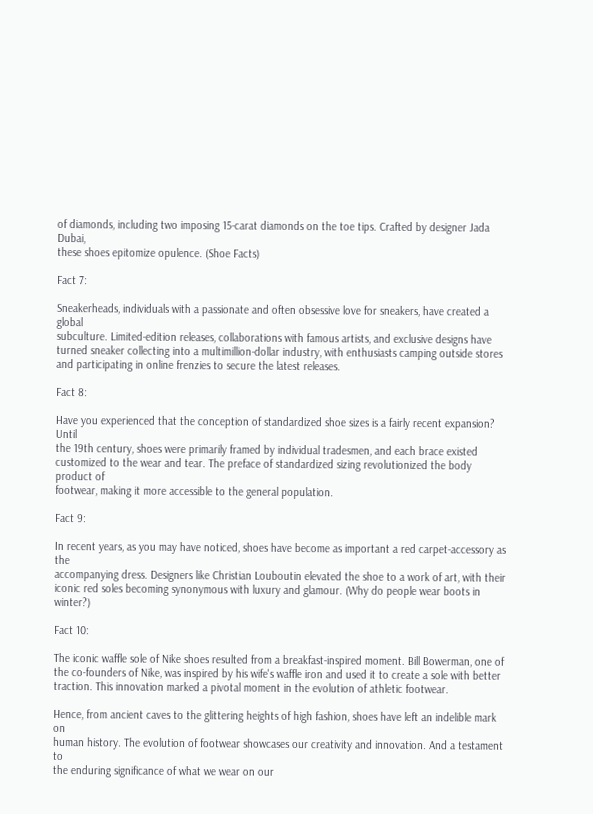of diamonds, including two imposing 15-carat diamonds on the toe tips. Crafted by designer Jada Dubai,
these shoes epitomize opulence. (Shoe Facts)

Fact 7:

Sneakerheads, individuals with a passionate and often obsessive love for sneakers, have created a global
subculture. Limited-edition releases, collaborations with famous artists, and exclusive designs have
turned sneaker collecting into a multimillion-dollar industry, with enthusiasts camping outside stores
and participating in online frenzies to secure the latest releases.

Fact 8:

Have you experienced that the conception of standardized shoe sizes is a fairly recent expansion? Until
the 19th century, shoes were primarily framed by individual tradesmen, and each brace existed
customized to the wear and tear. The preface of standardized sizing revolutionized the body product of
footwear, making it more accessible to the general population.

Fact 9:

In recent years, as you may have noticed, shoes have become as important a red carpet-accessory as the
accompanying dress. Designers like Christian Louboutin elevated the shoe to a work of art, with their
iconic red soles becoming synonymous with luxury and glamour. (Why do people wear boots in winter?)

Fact 10:

The iconic waffle sole of Nike shoes resulted from a breakfast-inspired moment. Bill Bowerman, one of
the co-founders of Nike, was inspired by his wife's waffle iron and used it to create a sole with better
traction. This innovation marked a pivotal moment in the evolution of athletic footwear.

Hence, from ancient caves to the glittering heights of high fashion, shoes have left an indelible mark on
human history. The evolution of footwear showcases our creativity and innovation. And a testament to
the enduring significance of what we wear on our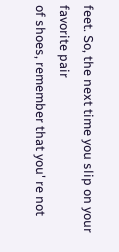feet. So, the next time you slip on your favorite pair
of shoes, remember that you' re not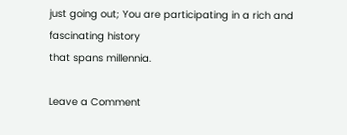just going out; You are participating in a rich and fascinating history
that spans millennia.

Leave a Comment